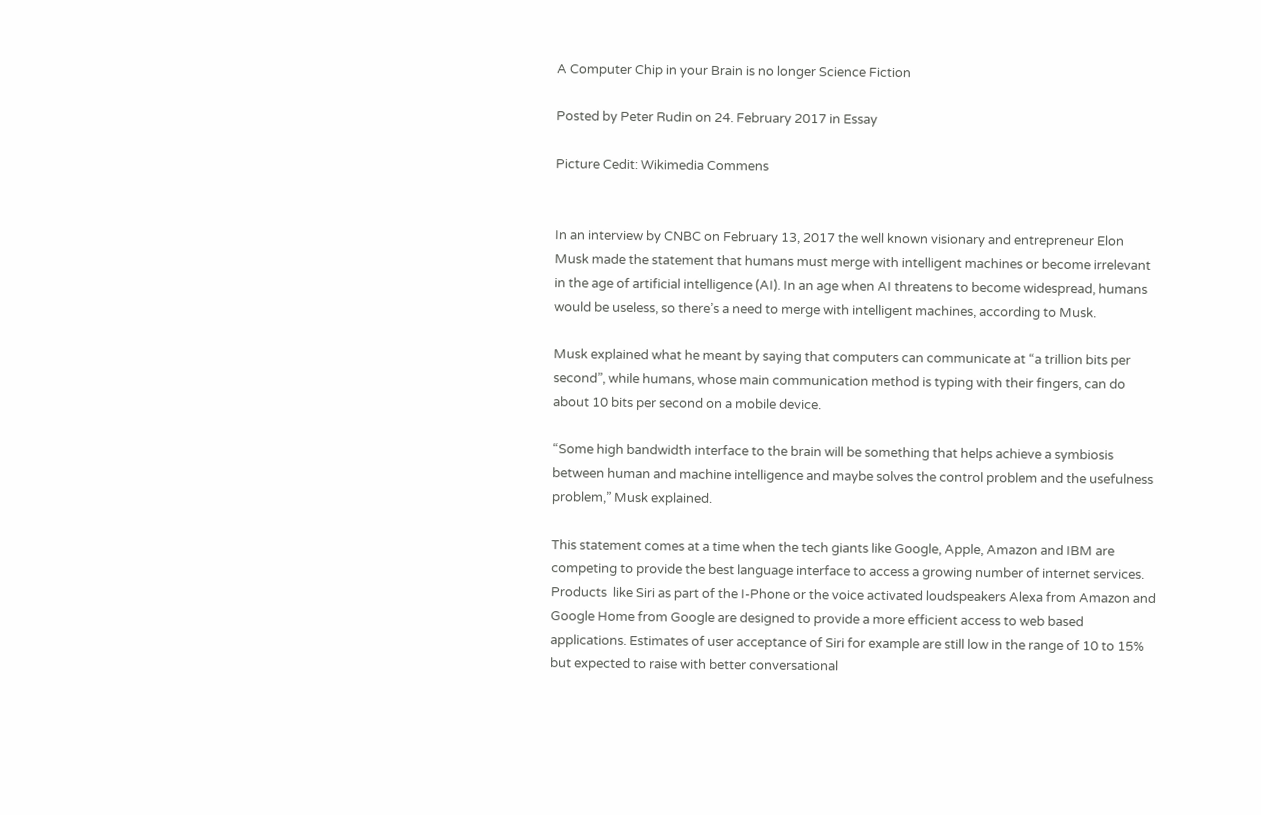A Computer Chip in your Brain is no longer Science Fiction

Posted by Peter Rudin on 24. February 2017 in Essay

Picture Cedit: Wikimedia Commens


In an interview by CNBC on February 13, 2017 the well known visionary and entrepreneur Elon Musk made the statement that humans must merge with intelligent machines or become irrelevant in the age of artificial intelligence (AI). In an age when AI threatens to become widespread, humans would be useless, so there’s a need to merge with intelligent machines, according to Musk.

Musk explained what he meant by saying that computers can communicate at “a trillion bits per second”, while humans, whose main communication method is typing with their fingers, can do about 10 bits per second on a mobile device.

“Some high bandwidth interface to the brain will be something that helps achieve a symbiosis between human and machine intelligence and maybe solves the control problem and the usefulness problem,” Musk explained.

This statement comes at a time when the tech giants like Google, Apple, Amazon and IBM are competing to provide the best language interface to access a growing number of internet services. Products  like Siri as part of the I-Phone or the voice activated loudspeakers Alexa from Amazon and Google Home from Google are designed to provide a more efficient access to web based applications. Estimates of user acceptance of Siri for example are still low in the range of 10 to 15% but expected to raise with better conversational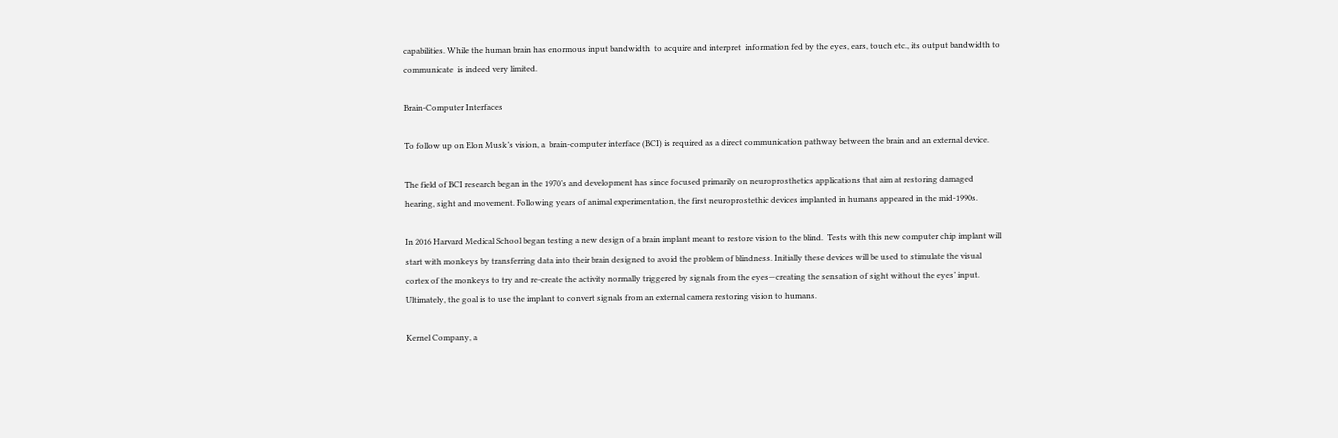capabilities. While the human brain has enormous input bandwidth  to acquire and interpret  information fed by the eyes, ears, touch etc., its output bandwidth to communicate  is indeed very limited.

Brain-Computer Interfaces

To follow up on Elon Musk’s vision, a  brain-computer interface (BCI) is required as a direct communication pathway between the brain and an external device.

The field of BCI research began in the 1970’s and development has since focused primarily on neuroprosthetics applications that aim at restoring damaged hearing, sight and movement. Following years of animal experimentation, the first neuroprostethic devices implanted in humans appeared in the mid-1990s.

In 2016 Harvard Medical School began testing a new design of a brain implant meant to restore vision to the blind.  Tests with this new computer chip implant will start with monkeys by transferring data into their brain designed to avoid the problem of blindness. Initially these devices will be used to stimulate the visual cortex of the monkeys to try and re-create the activity normally triggered by signals from the eyes—creating the sensation of sight without the eyes’ input. Ultimately, the goal is to use the implant to convert signals from an external camera restoring vision to humans.

Kernel Company, a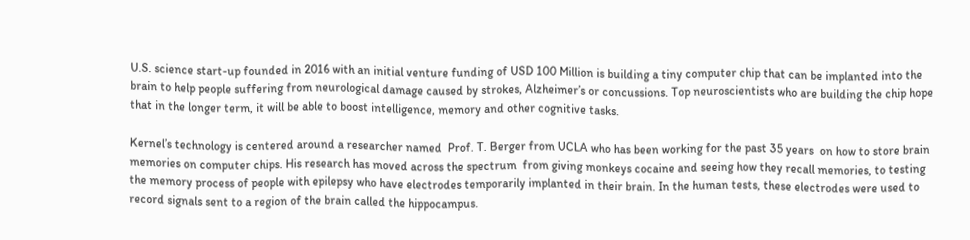U.S. science start-up founded in 2016 with an initial venture funding of USD 100 Million is building a tiny computer chip that can be implanted into the brain to help people suffering from neurological damage caused by strokes, Alzheimer’s or concussions. Top neuroscientists who are building the chip hope that in the longer term, it will be able to boost intelligence, memory and other cognitive tasks.

Kernel’s technology is centered around a researcher named  Prof. T. Berger from UCLA who has been working for the past 35 years  on how to store brain memories on computer chips. His research has moved across the spectrum  from giving monkeys cocaine and seeing how they recall memories, to testing the memory process of people with epilepsy who have electrodes temporarily implanted in their brain. In the human tests, these electrodes were used to record signals sent to a region of the brain called the hippocampus.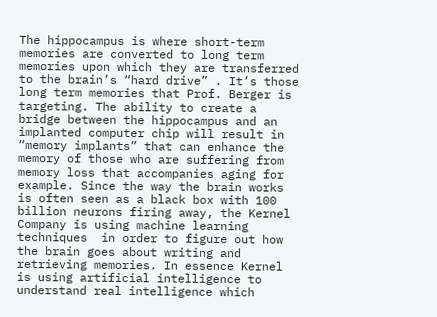The hippocampus is where short-term memories are converted to long term memories upon which they are transferred to the brain’s “hard drive” . It’s those long term memories that Prof. Berger is targeting. The ability to create a bridge between the hippocampus and an implanted computer chip will result in “memory implants” that can enhance the memory of those who are suffering from memory loss that accompanies aging for example. Since the way the brain works is often seen as a black box with 100 billion neurons firing away, the Kernel Company is using machine learning techniques  in order to figure out how the brain goes about writing and retrieving memories. In essence Kernel is using artificial intelligence to understand real intelligence which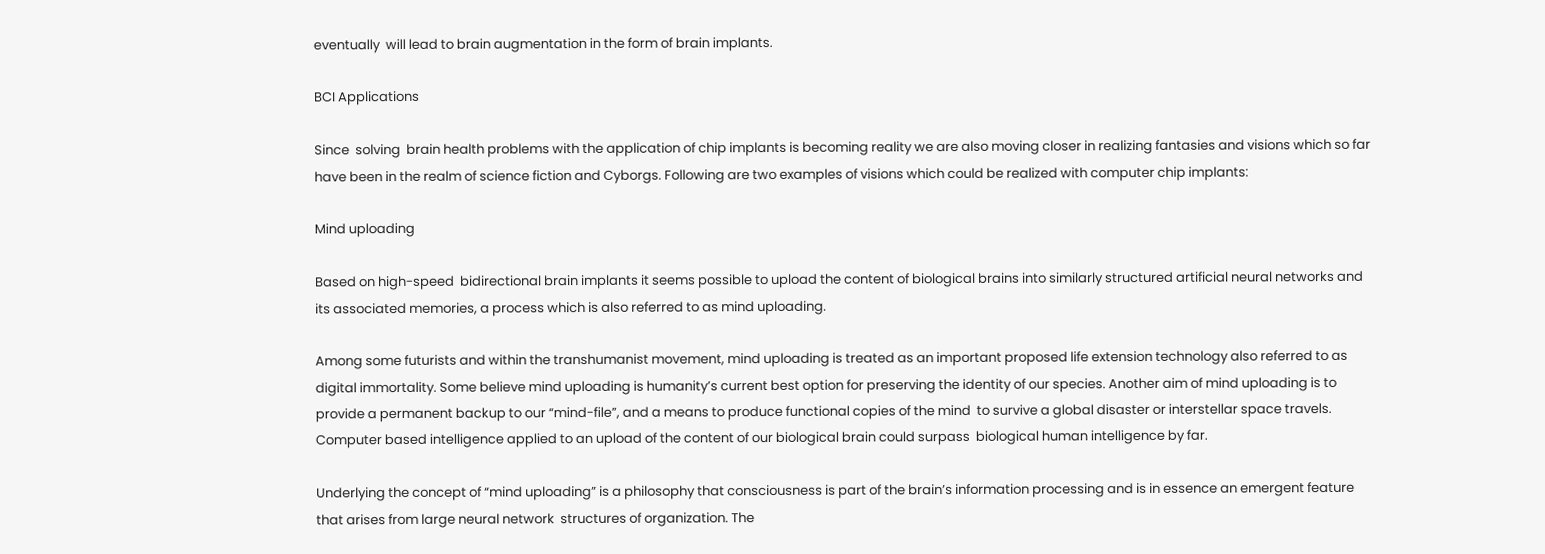eventually  will lead to brain augmentation in the form of brain implants.

BCI Applications

Since  solving  brain health problems with the application of chip implants is becoming reality we are also moving closer in realizing fantasies and visions which so far have been in the realm of science fiction and Cyborgs. Following are two examples of visions which could be realized with computer chip implants:

Mind uploading

Based on high-speed  bidirectional brain implants it seems possible to upload the content of biological brains into similarly structured artificial neural networks and its associated memories, a process which is also referred to as mind uploading.

Among some futurists and within the transhumanist movement, mind uploading is treated as an important proposed life extension technology also referred to as digital immortality. Some believe mind uploading is humanity’s current best option for preserving the identity of our species. Another aim of mind uploading is to provide a permanent backup to our “mind-file”, and a means to produce functional copies of the mind  to survive a global disaster or interstellar space travels. Computer based intelligence applied to an upload of the content of our biological brain could surpass  biological human intelligence by far.

Underlying the concept of “mind uploading” is a philosophy that consciousness is part of the brain’s information processing and is in essence an emergent feature that arises from large neural network  structures of organization. The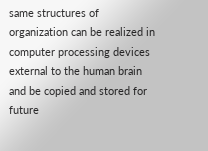same structures of organization can be realized in computer processing devices external to the human brain and be copied and stored for future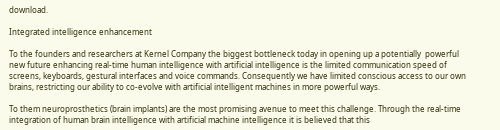download.

Integrated intelligence enhancement

To the founders and researchers at Kernel Company the biggest bottleneck today in opening up a potentially  powerful new future enhancing real-time human intelligence with artificial intelligence is the limited communication speed of screens, keyboards, gestural interfaces and voice commands. Consequently we have limited conscious access to our own brains, restricting our ability to co-evolve with artificial intelligent machines in more powerful ways.

To them neuroprosthetics (brain implants) are the most promising avenue to meet this challenge. Through the real-time integration of human brain intelligence with artificial machine intelligence it is believed that this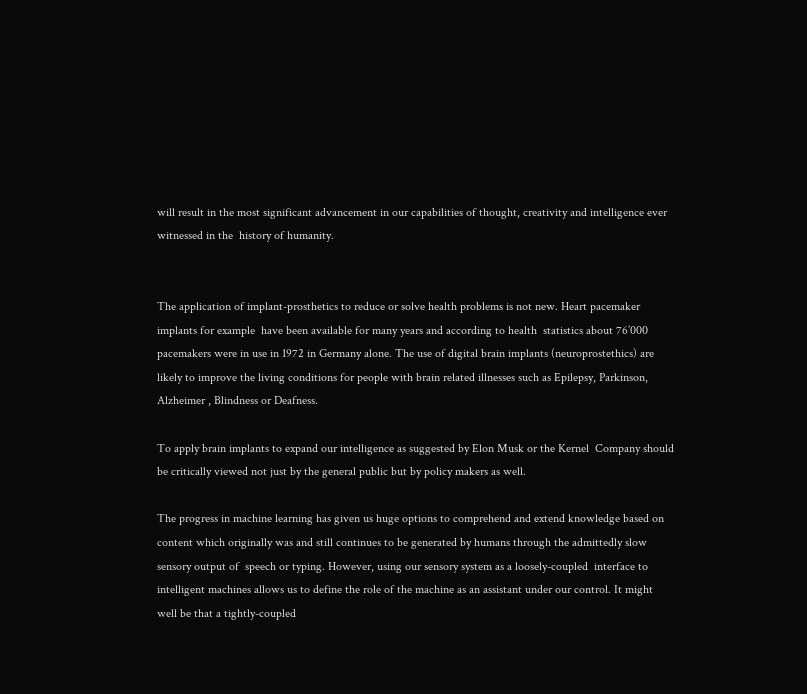will result in the most significant advancement in our capabilities of thought, creativity and intelligence ever witnessed in the  history of humanity.


The application of implant-prosthetics to reduce or solve health problems is not new. Heart pacemaker implants for example  have been available for many years and according to health  statistics about 76’000 pacemakers were in use in 1972 in Germany alone. The use of digital brain implants (neuroprostethics) are likely to improve the living conditions for people with brain related illnesses such as Epilepsy, Parkinson, Alzheimer , Blindness or Deafness.

To apply brain implants to expand our intelligence as suggested by Elon Musk or the Kernel  Company should be critically viewed not just by the general public but by policy makers as well.

The progress in machine learning has given us huge options to comprehend and extend knowledge based on content which originally was and still continues to be generated by humans through the admittedly slow sensory output of  speech or typing. However, using our sensory system as a loosely-coupled  interface to intelligent machines allows us to define the role of the machine as an assistant under our control. It might well be that a tightly-coupled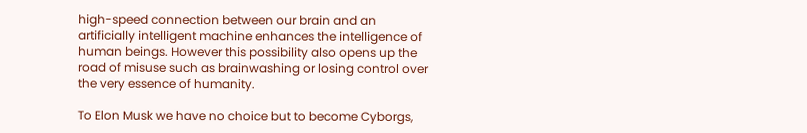high-speed connection between our brain and an artificially intelligent machine enhances the intelligence of human beings. However this possibility also opens up the road of misuse such as brainwashing or losing control over the very essence of humanity.

To Elon Musk we have no choice but to become Cyborgs,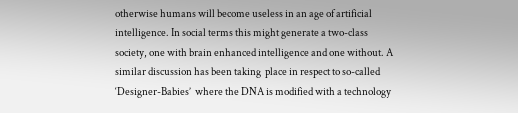otherwise humans will become useless in an age of artificial intelligence. In social terms this might generate a two-class society, one with brain enhanced intelligence and one without. A similar discussion has been taking  place in respect to so-called ‘Designer-Babies’  where the DNA is modified with a technology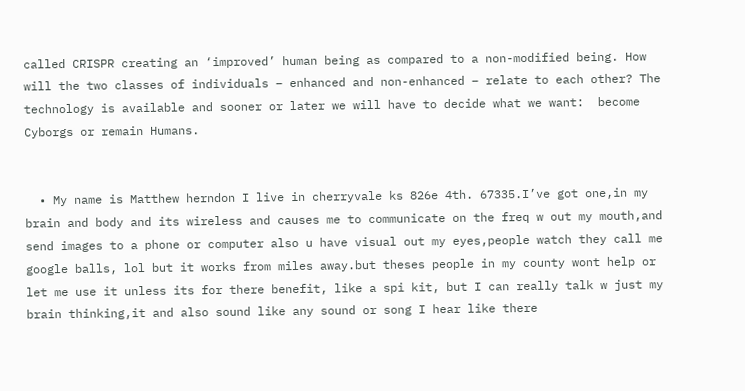called CRISPR creating an ‘improved’ human being as compared to a non-modified being. How will the two classes of individuals – enhanced and non-enhanced – relate to each other? The technology is available and sooner or later we will have to decide what we want:  become Cyborgs or remain Humans.


  • My name is Matthew herndon I live in cherryvale ks 826e 4th. 67335.I’ve got one,in my brain and body and its wireless and causes me to communicate on the freq w out my mouth,and send images to a phone or computer also u have visual out my eyes,people watch they call me google balls, lol but it works from miles away.but theses people in my county wont help or let me use it unless its for there benefit, like a spi kit, but I can really talk w just my brain thinking,it and also sound like any sound or song I hear like there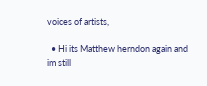voices of artists,

  • Hi its Matthew herndon again and im still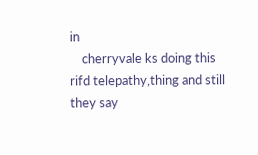in
    cherryvale ks doing this rifd telepathy,thing and still they say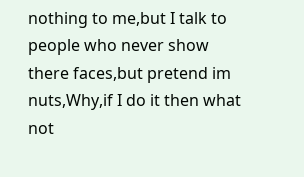nothing to me,but I talk to people who never show there faces,but pretend im nuts,Why,if I do it then what not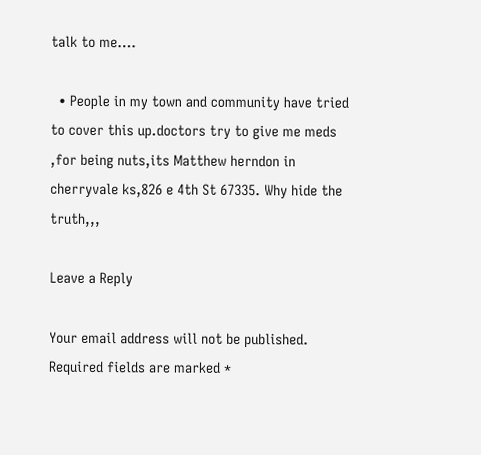talk to me….

  • People in my town and community have tried to cover this up.doctors try to give me meds ,for being nuts,its Matthew herndon in cherryvale ks,826 e 4th St 67335. Why hide the truth,,,

Leave a Reply

Your email address will not be published. Required fields are marked *